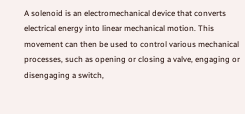A solenoid is an electromechanical device that converts electrical energy into linear mechanical motion. This movement can then be used to control various mechanical processes, such as opening or closing a valve, engaging or disengaging a switch,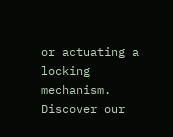or actuating a locking mechanism. Discover our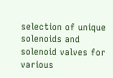selection of unique solenoids and solenoid valves for various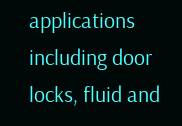applications including door locks, fluid and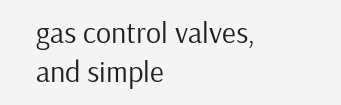gas control valves, and simple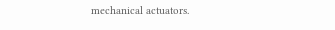mechanical actuators.